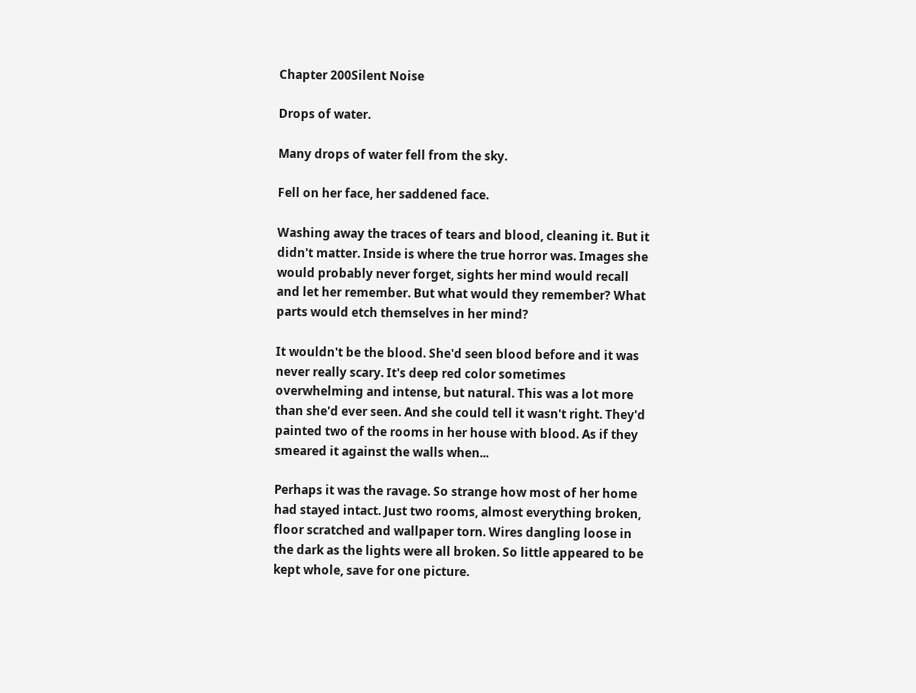Chapter 200Silent Noise

Drops of water.

Many drops of water fell from the sky.

Fell on her face, her saddened face.

Washing away the traces of tears and blood, cleaning it. But it didn't matter. Inside is where the true horror was. Images she would probably never forget, sights her mind would recall and let her remember. But what would they remember? What parts would etch themselves in her mind?

It wouldn't be the blood. She'd seen blood before and it was never really scary. It's deep red color sometimes overwhelming and intense, but natural. This was a lot more than she'd ever seen. And she could tell it wasn't right. They'd painted two of the rooms in her house with blood. As if they smeared it against the walls when...

Perhaps it was the ravage. So strange how most of her home had stayed intact. Just two rooms, almost everything broken, floor scratched and wallpaper torn. Wires dangling loose in the dark as the lights were all broken. So little appeared to be kept whole, save for one picture.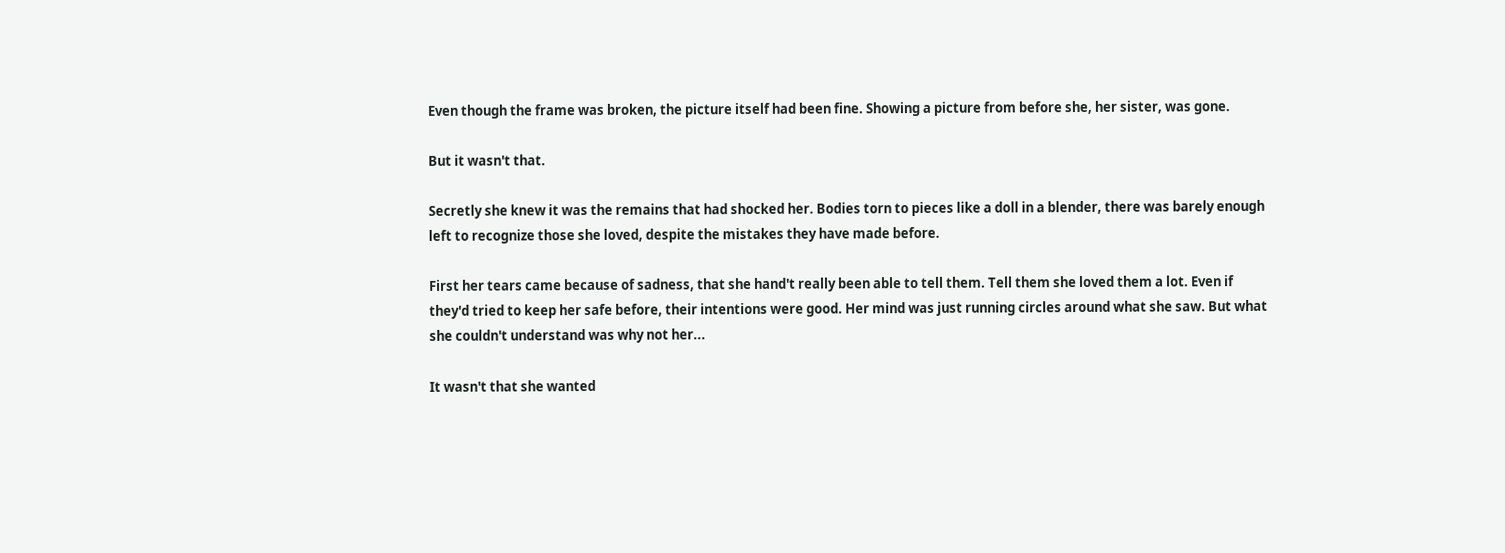Even though the frame was broken, the picture itself had been fine. Showing a picture from before she, her sister, was gone.

But it wasn't that.

Secretly she knew it was the remains that had shocked her. Bodies torn to pieces like a doll in a blender, there was barely enough left to recognize those she loved, despite the mistakes they have made before.

First her tears came because of sadness, that she hand't really been able to tell them. Tell them she loved them a lot. Even if they'd tried to keep her safe before, their intentions were good. Her mind was just running circles around what she saw. But what she couldn't understand was why not her...

It wasn't that she wanted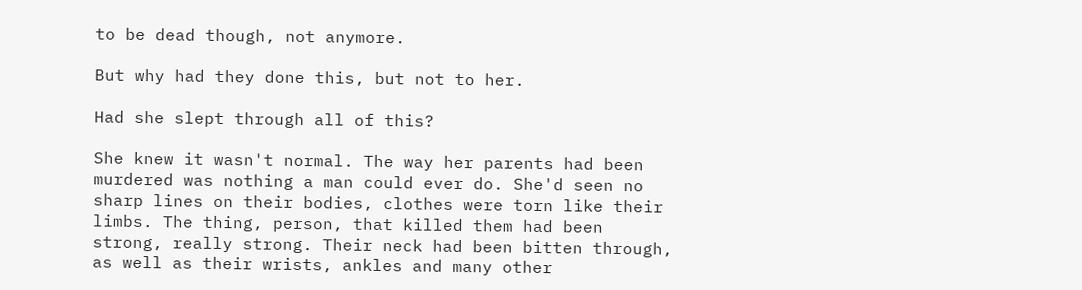to be dead though, not anymore.

But why had they done this, but not to her.

Had she slept through all of this?

She knew it wasn't normal. The way her parents had been murdered was nothing a man could ever do. She'd seen no sharp lines on their bodies, clothes were torn like their limbs. The thing, person, that killed them had been strong, really strong. Their neck had been bitten through, as well as their wrists, ankles and many other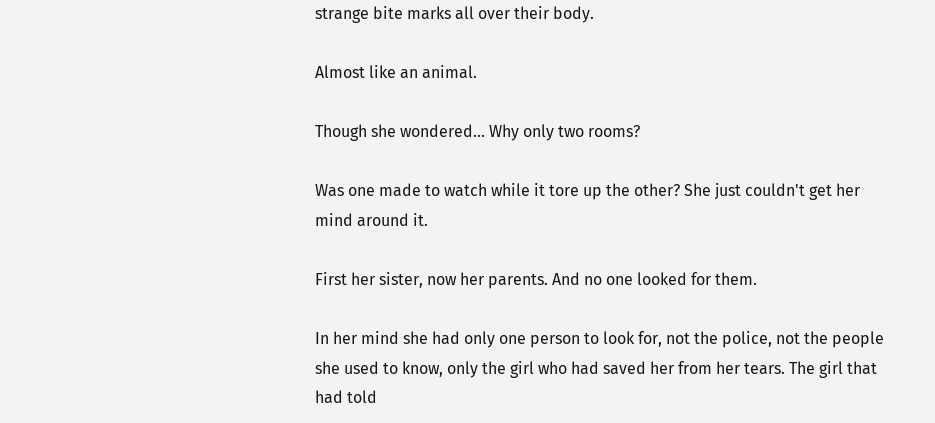strange bite marks all over their body.

Almost like an animal.

Though she wondered... Why only two rooms?

Was one made to watch while it tore up the other? She just couldn't get her mind around it.

First her sister, now her parents. And no one looked for them.

In her mind she had only one person to look for, not the police, not the people she used to know, only the girl who had saved her from her tears. The girl that had told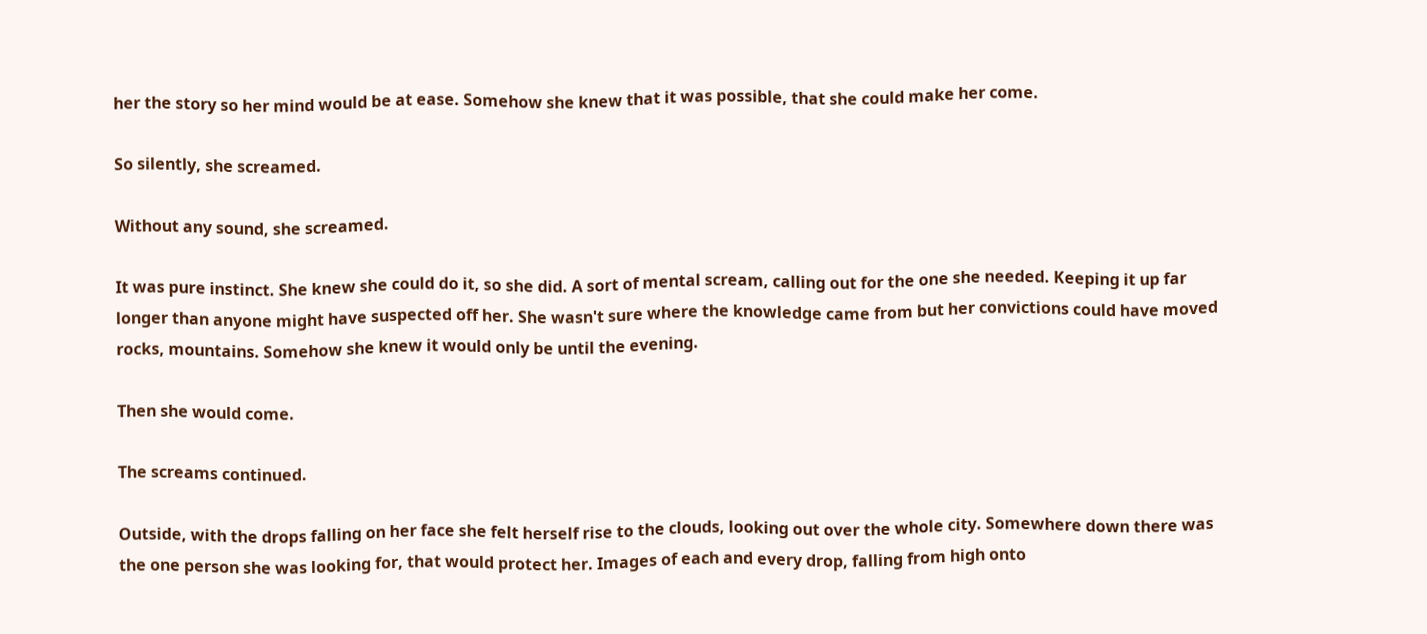her the story so her mind would be at ease. Somehow she knew that it was possible, that she could make her come.

So silently, she screamed.

Without any sound, she screamed.

It was pure instinct. She knew she could do it, so she did. A sort of mental scream, calling out for the one she needed. Keeping it up far longer than anyone might have suspected off her. She wasn't sure where the knowledge came from but her convictions could have moved rocks, mountains. Somehow she knew it would only be until the evening.

Then she would come.

The screams continued.

Outside, with the drops falling on her face she felt herself rise to the clouds, looking out over the whole city. Somewhere down there was the one person she was looking for, that would protect her. Images of each and every drop, falling from high onto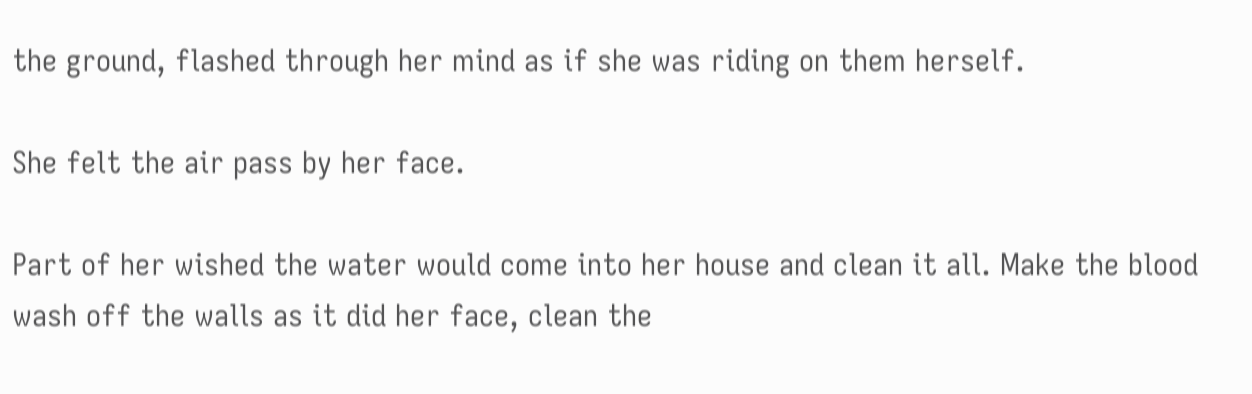the ground, flashed through her mind as if she was riding on them herself.

She felt the air pass by her face.

Part of her wished the water would come into her house and clean it all. Make the blood wash off the walls as it did her face, clean the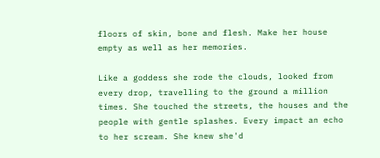floors of skin, bone and flesh. Make her house empty as well as her memories.

Like a goddess she rode the clouds, looked from every drop, travelling to the ground a million times. She touched the streets, the houses and the people with gentle splashes. Every impact an echo to her scream. She knew she'd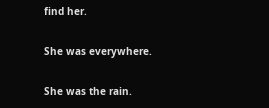find her.

She was everywhere.

She was the rain.